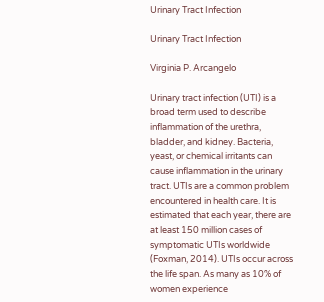Urinary Tract Infection

Urinary Tract Infection

Virginia P. Arcangelo

Urinary tract infection (UTI) is a broad term used to describe inflammation of the urethra, bladder, and kidney. Bacteria, yeast, or chemical irritants can cause inflammation in the urinary tract. UTIs are a common problem encountered in health care. It is estimated that each year, there are at least 150 million cases of symptomatic UTIs worldwide (Foxman, 2014). UTIs occur across the life span. As many as 10% of women experience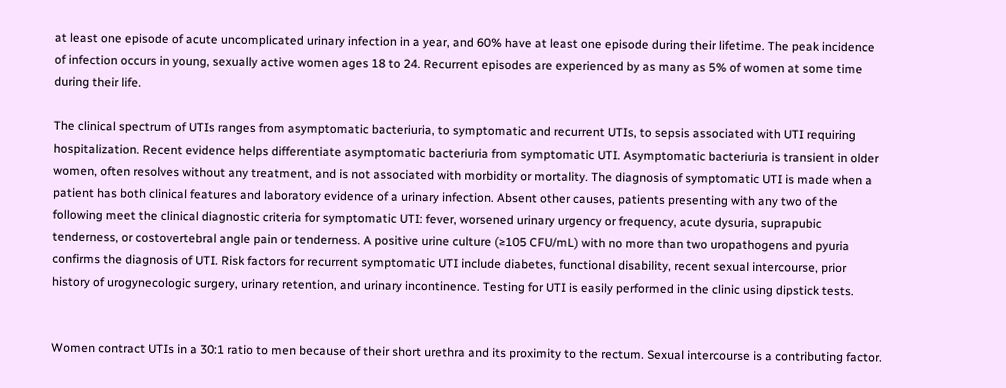at least one episode of acute uncomplicated urinary infection in a year, and 60% have at least one episode during their lifetime. The peak incidence of infection occurs in young, sexually active women ages 18 to 24. Recurrent episodes are experienced by as many as 5% of women at some time during their life.

The clinical spectrum of UTIs ranges from asymptomatic bacteriuria, to symptomatic and recurrent UTIs, to sepsis associated with UTI requiring hospitalization. Recent evidence helps differentiate asymptomatic bacteriuria from symptomatic UTI. Asymptomatic bacteriuria is transient in older women, often resolves without any treatment, and is not associated with morbidity or mortality. The diagnosis of symptomatic UTI is made when a patient has both clinical features and laboratory evidence of a urinary infection. Absent other causes, patients presenting with any two of the following meet the clinical diagnostic criteria for symptomatic UTI: fever, worsened urinary urgency or frequency, acute dysuria, suprapubic tenderness, or costovertebral angle pain or tenderness. A positive urine culture (≥105 CFU/mL) with no more than two uropathogens and pyuria confirms the diagnosis of UTI. Risk factors for recurrent symptomatic UTI include diabetes, functional disability, recent sexual intercourse, prior history of urogynecologic surgery, urinary retention, and urinary incontinence. Testing for UTI is easily performed in the clinic using dipstick tests.


Women contract UTIs in a 30:1 ratio to men because of their short urethra and its proximity to the rectum. Sexual intercourse is a contributing factor.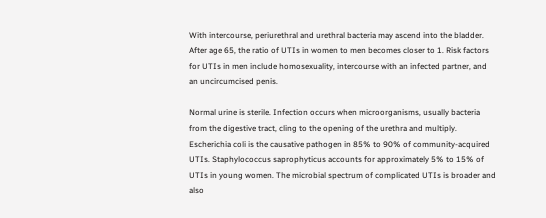With intercourse, periurethral and urethral bacteria may ascend into the bladder. After age 65, the ratio of UTIs in women to men becomes closer to 1. Risk factors for UTIs in men include homosexuality, intercourse with an infected partner, and an uncircumcised penis.

Normal urine is sterile. Infection occurs when microorganisms, usually bacteria from the digestive tract, cling to the opening of the urethra and multiply. Escherichia coli is the causative pathogen in 85% to 90% of community-acquired UTIs. Staphylococcus saprophyticus accounts for approximately 5% to 15% of UTIs in young women. The microbial spectrum of complicated UTIs is broader and also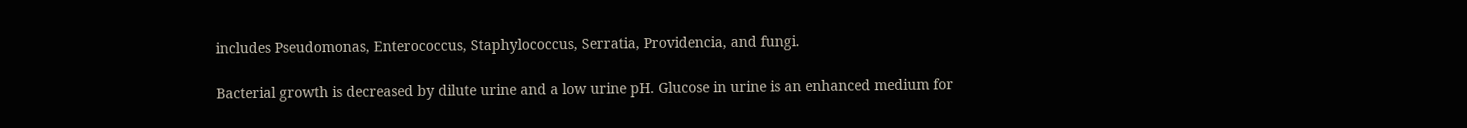includes Pseudomonas, Enterococcus, Staphylococcus, Serratia, Providencia, and fungi.

Bacterial growth is decreased by dilute urine and a low urine pH. Glucose in urine is an enhanced medium for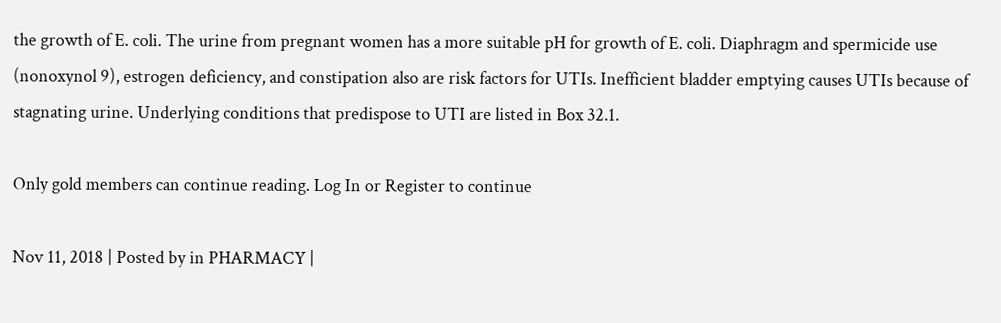the growth of E. coli. The urine from pregnant women has a more suitable pH for growth of E. coli. Diaphragm and spermicide use (nonoxynol 9), estrogen deficiency, and constipation also are risk factors for UTIs. Inefficient bladder emptying causes UTIs because of stagnating urine. Underlying conditions that predispose to UTI are listed in Box 32.1.

Only gold members can continue reading. Log In or Register to continue

Nov 11, 2018 | Posted by in PHARMACY |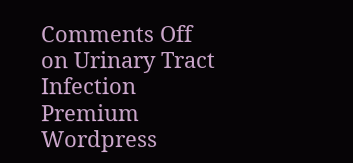Comments Off on Urinary Tract Infection
Premium Wordpress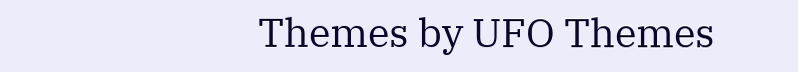Themes by UFO Themes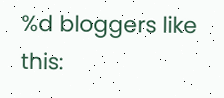%d bloggers like this: